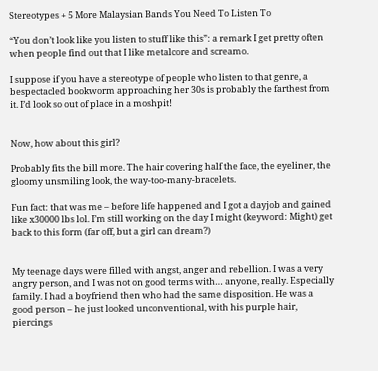Stereotypes + 5 More Malaysian Bands You Need To Listen To

“You don’t look like you listen to stuff like this”: a remark I get pretty often when people find out that I like metalcore and screamo.

I suppose if you have a stereotype of people who listen to that genre, a bespectacled bookworm approaching her 30s is probably the farthest from it. I’d look so out of place in a moshpit!


Now, how about this girl?

Probably fits the bill more. The hair covering half the face, the eyeliner, the gloomy unsmiling look, the way-too-many-bracelets.

Fun fact: that was me – before life happened and I got a dayjob and gained like x30000 lbs lol. I’m still working on the day I might (keyword: Might) get back to this form (far off, but a girl can dream?)


My teenage days were filled with angst, anger and rebellion. I was a very angry person, and I was not on good terms with… anyone, really. Especially family. I had a boyfriend then who had the same disposition. He was a good person – he just looked unconventional, with his purple hair, piercings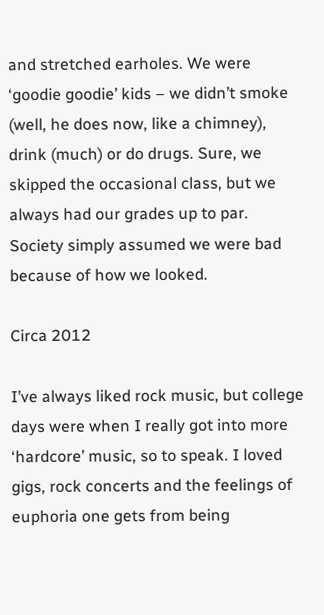and stretched earholes. We were ‘goodie goodie’ kids – we didn’t smoke (well, he does now, like a chimney), drink (much) or do drugs. Sure, we skipped the occasional class, but we always had our grades up to par. Society simply assumed we were bad because of how we looked.

Circa 2012

I’ve always liked rock music, but college days were when I really got into more ‘hardcore’ music, so to speak. I loved gigs, rock concerts and the feelings of euphoria one gets from being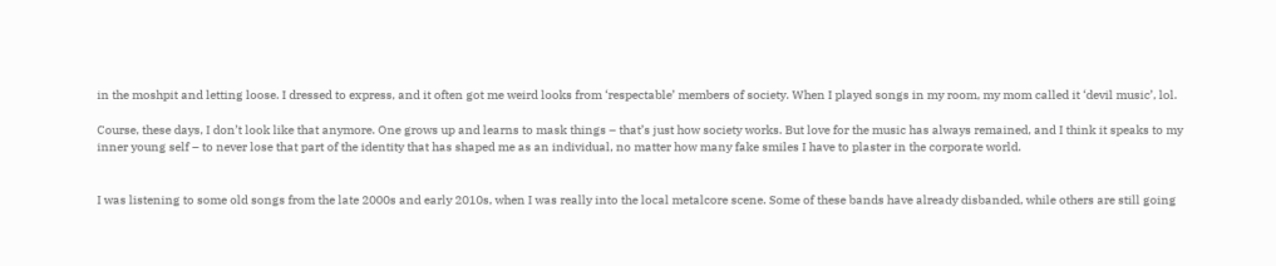in the moshpit and letting loose. I dressed to express, and it often got me weird looks from ‘respectable’ members of society. When I played songs in my room, my mom called it ‘devil music’, lol.

Course, these days, I don’t look like that anymore. One grows up and learns to mask things – that’s just how society works. But love for the music has always remained, and I think it speaks to my inner young self – to never lose that part of the identity that has shaped me as an individual, no matter how many fake smiles I have to plaster in the corporate world.


I was listening to some old songs from the late 2000s and early 2010s, when I was really into the local metalcore scene. Some of these bands have already disbanded, while others are still going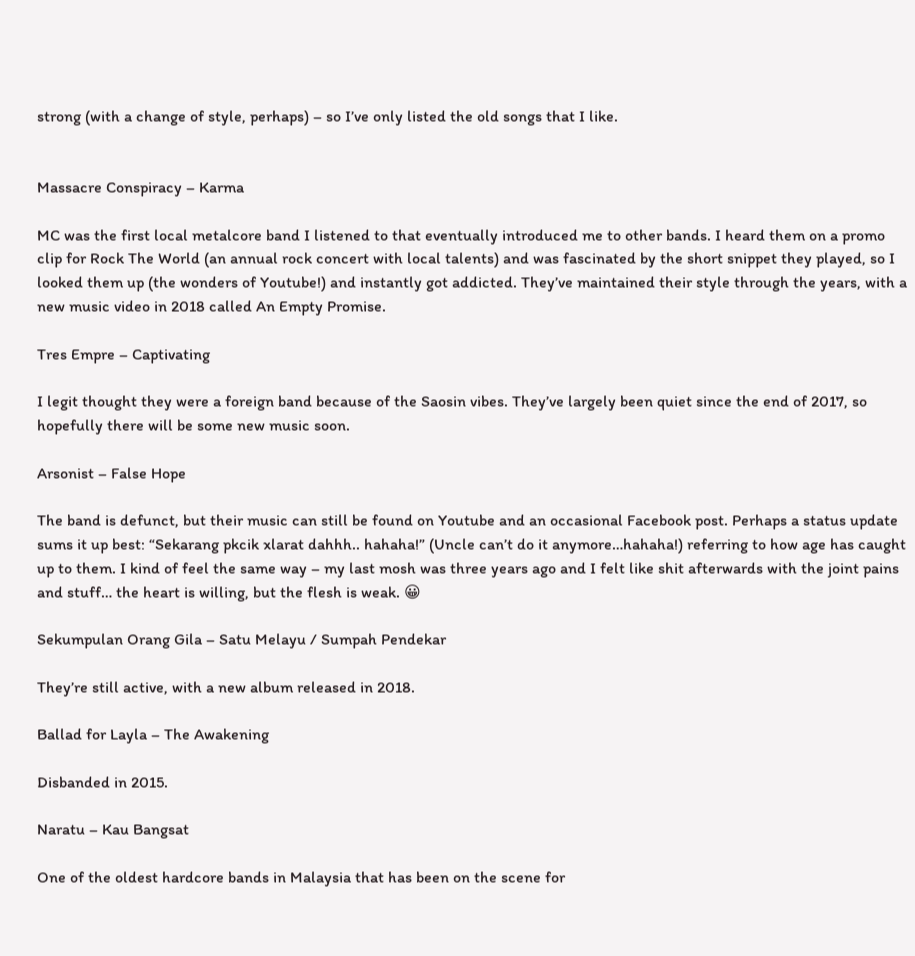strong (with a change of style, perhaps) – so I’ve only listed the old songs that I like.


Massacre Conspiracy – Karma

MC was the first local metalcore band I listened to that eventually introduced me to other bands. I heard them on a promo clip for Rock The World (an annual rock concert with local talents) and was fascinated by the short snippet they played, so I looked them up (the wonders of Youtube!) and instantly got addicted. They’ve maintained their style through the years, with a new music video in 2018 called An Empty Promise.

Tres Empre – Captivating

I legit thought they were a foreign band because of the Saosin vibes. They’ve largely been quiet since the end of 2017, so hopefully there will be some new music soon.

Arsonist – False Hope

The band is defunct, but their music can still be found on Youtube and an occasional Facebook post. Perhaps a status update sums it up best: “Sekarang pkcik xlarat dahhh.. hahaha!” (Uncle can’t do it anymore…hahaha!) referring to how age has caught up to them. I kind of feel the same way – my last mosh was three years ago and I felt like shit afterwards with the joint pains and stuff… the heart is willing, but the flesh is weak. 😀

Sekumpulan Orang Gila – Satu Melayu / Sumpah Pendekar

They’re still active, with a new album released in 2018.

Ballad for Layla – The Awakening

Disbanded in 2015.

Naratu – Kau Bangsat

One of the oldest hardcore bands in Malaysia that has been on the scene for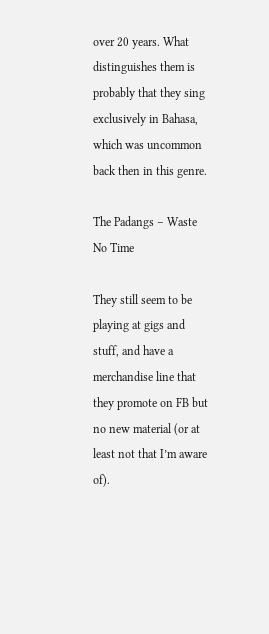over 20 years. What distinguishes them is probably that they sing exclusively in Bahasa, which was uncommon back then in this genre.

The Padangs – Waste No Time

They still seem to be playing at gigs and stuff, and have a merchandise line that they promote on FB but no new material (or at least not that I’m aware of).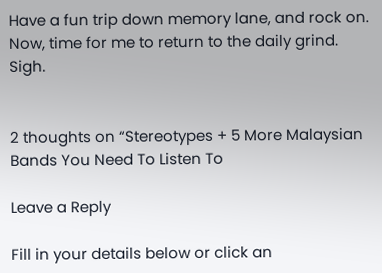Have a fun trip down memory lane, and rock on. Now, time for me to return to the daily grind. Sigh.


2 thoughts on “Stereotypes + 5 More Malaysian Bands You Need To Listen To

Leave a Reply

Fill in your details below or click an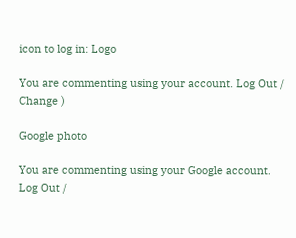icon to log in: Logo

You are commenting using your account. Log Out /  Change )

Google photo

You are commenting using your Google account. Log Out /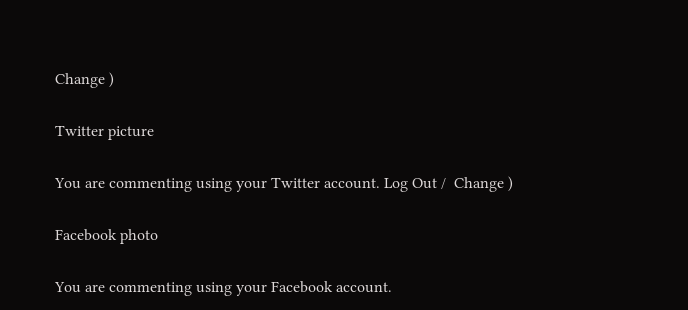Change )

Twitter picture

You are commenting using your Twitter account. Log Out /  Change )

Facebook photo

You are commenting using your Facebook account.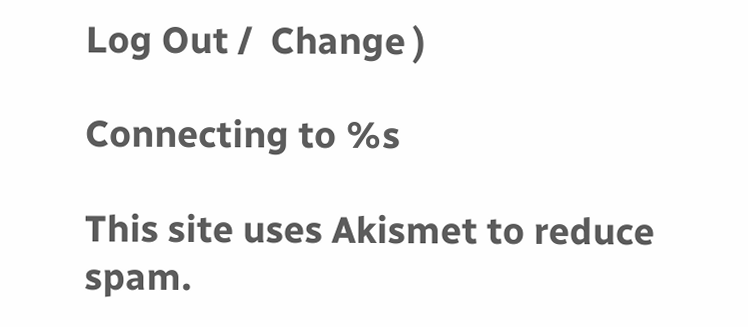Log Out /  Change )

Connecting to %s

This site uses Akismet to reduce spam.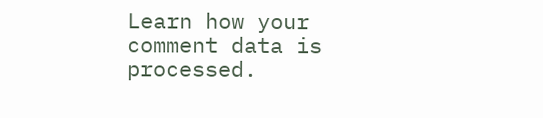Learn how your comment data is processed.